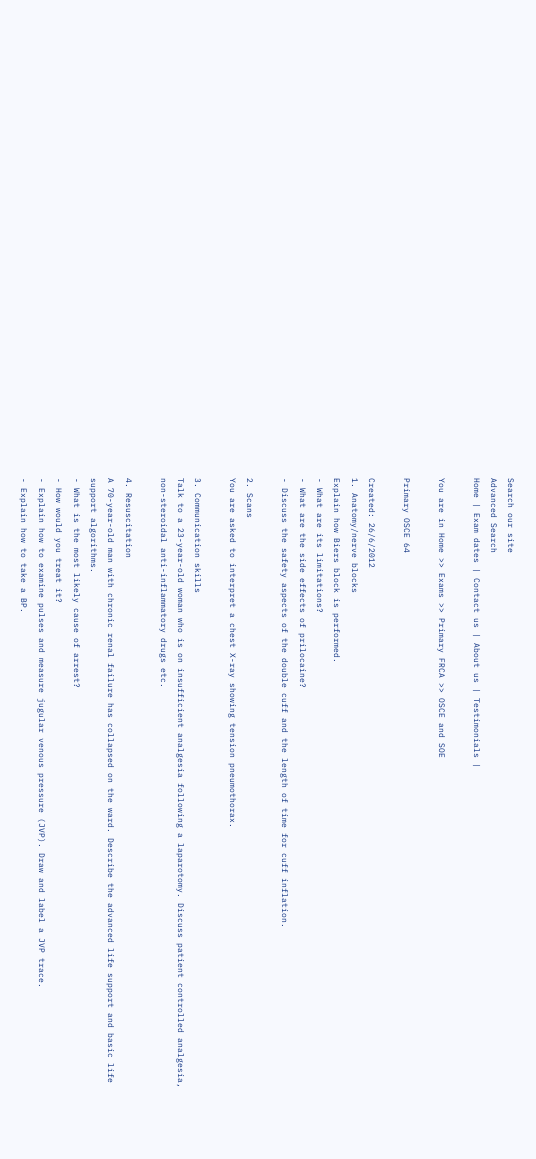Search our site
Advanced Search
Home | Exam dates | Contact us | About us | Testimonials |

You are in Home >> Exams >> Primary FRCA >> OSCE and SOE

Primary OSCE 64

Created: 26/6/2012
1. Anatomy/nerve blocks
Explain how Biers block is performed.
- What are its limitations?
- What are the side effects of prilocaine?
- Discuss the safety aspects of the double cuff and the length of time for cuff inflation.

2. Scans
You are asked to interpret a chest X-ray showing tension pneumothorax.

3. Communication skills
Talk to a 23-year-old woman who is on insufficient analgesia following a laparotomy. Discuss patient controlled analgesia, non-steroidal anti-inflammatory drugs etc.

4. Resuscitation
A 70-year-old man with chronic renal failure has collapsed on the ward. Describe the advanced life support and basic life support algorithms.
- What is the most likely cause of arrest?
- How would you treat it?
- Explain how to examine pulses and measure jugular venous pressure (JVP). Draw and label a JVP trace.
- Explain how to take a BP.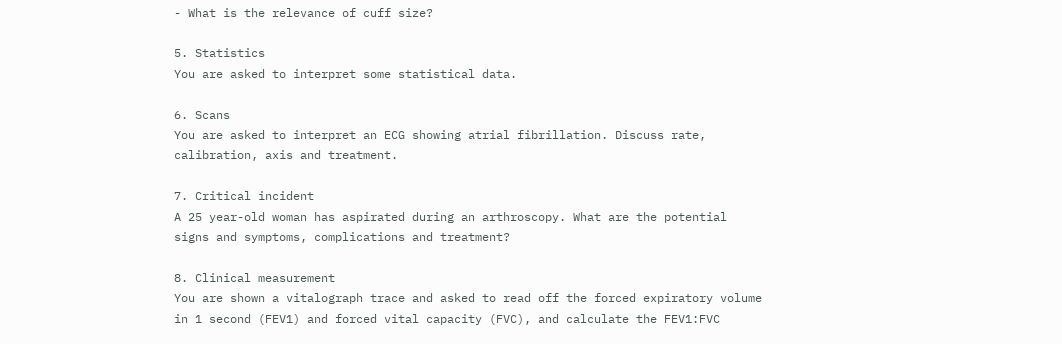- What is the relevance of cuff size?

5. Statistics
You are asked to interpret some statistical data.

6. Scans
You are asked to interpret an ECG showing atrial fibrillation. Discuss rate, calibration, axis and treatment.

7. Critical incident
A 25 year-old woman has aspirated during an arthroscopy. What are the potential signs and symptoms, complications and treatment?

8. Clinical measurement
You are shown a vitalograph trace and asked to read off the forced expiratory volume in 1 second (FEV1) and forced vital capacity (FVC), and calculate the FEV1:FVC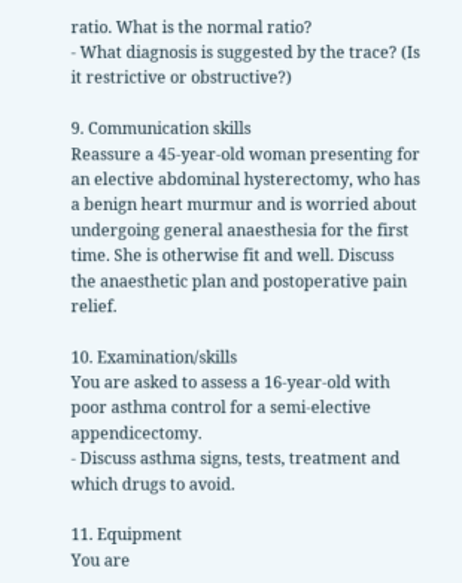ratio. What is the normal ratio?
- What diagnosis is suggested by the trace? (Is it restrictive or obstructive?)

9. Communication skills
Reassure a 45-year-old woman presenting for an elective abdominal hysterectomy, who has a benign heart murmur and is worried about undergoing general anaesthesia for the first time. She is otherwise fit and well. Discuss the anaesthetic plan and postoperative pain relief.

10. Examination/skills
You are asked to assess a 16-year-old with poor asthma control for a semi-elective appendicectomy.
- Discuss asthma signs, tests, treatment and which drugs to avoid.

11. Equipment
You are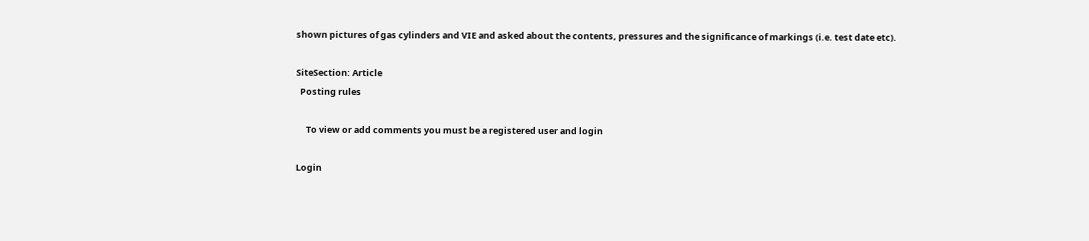shown pictures of gas cylinders and VIE and asked about the contents, pressures and the significance of markings (i.e. test date etc).

SiteSection: Article
  Posting rules

     To view or add comments you must be a registered user and login

Login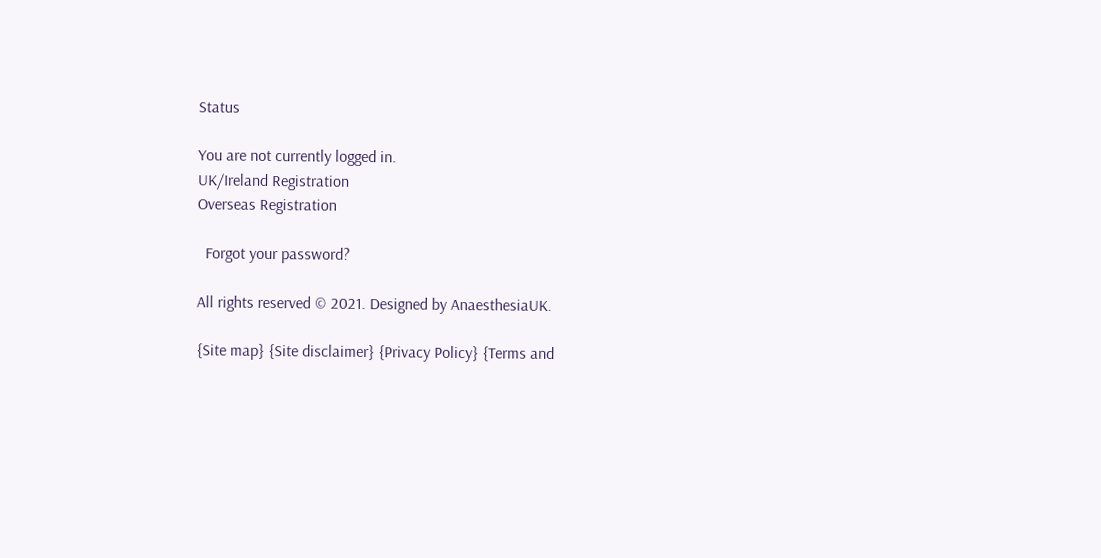Status

You are not currently logged in.
UK/Ireland Registration
Overseas Registration

  Forgot your password?

All rights reserved © 2021. Designed by AnaesthesiaUK.

{Site map} {Site disclaimer} {Privacy Policy} {Terms and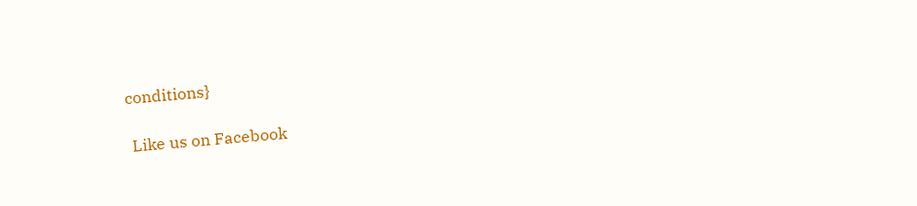conditions}

 Like us on Facebook